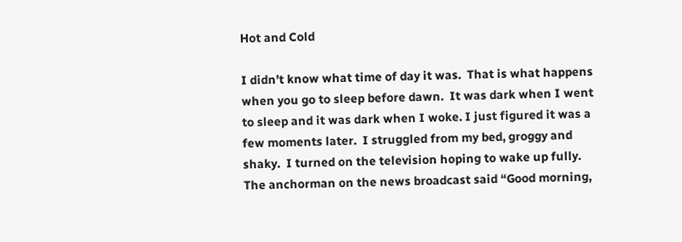Hot and Cold

I didn’t know what time of day it was.  That is what happens when you go to sleep before dawn.  It was dark when I went to sleep and it was dark when I woke. I just figured it was a few moments later.  I struggled from my bed, groggy and shaky.  I turned on the television hoping to wake up fully.  The anchorman on the news broadcast said “Good morning,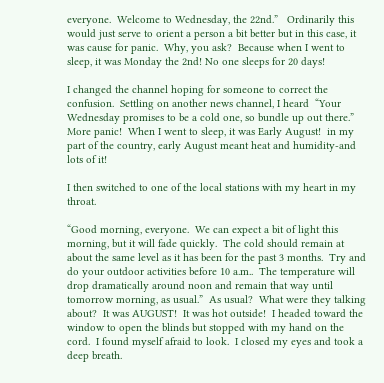everyone.  Welcome to Wednesday, the 22nd.”   Ordinarily this would just serve to orient a person a bit better but in this case, it was cause for panic.  Why, you ask?  Because when I went to sleep, it was Monday the 2nd! No one sleeps for 20 days!

I changed the channel hoping for someone to correct the confusion.  Settling on another news channel, I heard  “Your Wednesday promises to be a cold one, so bundle up out there.”  More panic!  When I went to sleep, it was Early August!  in my part of the country, early August meant heat and humidity-and lots of it!

I then switched to one of the local stations with my heart in my throat.

“Good morning, everyone.  We can expect a bit of light this morning, but it will fade quickly.  The cold should remain at about the same level as it has been for the past 3 months.  Try and do your outdoor activities before 10 a.m..  The temperature will drop dramatically around noon and remain that way until tomorrow morning, as usual.”  As usual?  What were they talking about?  It was AUGUST!  It was hot outside!  I headed toward the window to open the blinds but stopped with my hand on the cord.  I found myself afraid to look.  I closed my eyes and took a deep breath.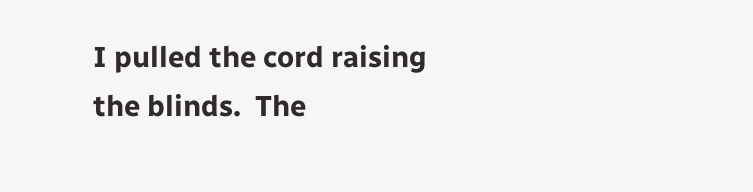I pulled the cord raising the blinds.  The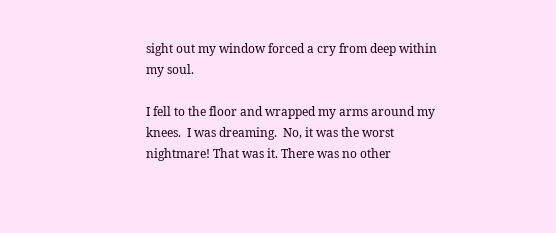sight out my window forced a cry from deep within my soul.

I fell to the floor and wrapped my arms around my knees.  I was dreaming.  No, it was the worst nightmare! That was it. There was no other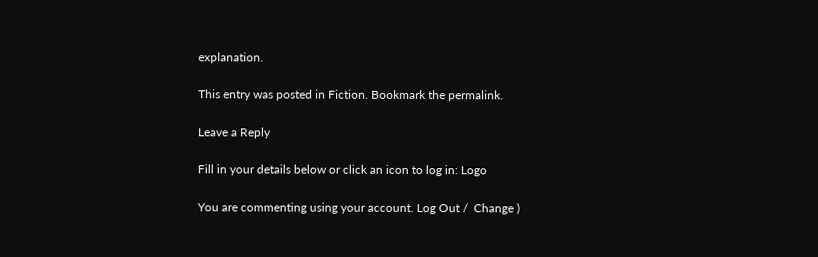explanation.

This entry was posted in Fiction. Bookmark the permalink.

Leave a Reply

Fill in your details below or click an icon to log in: Logo

You are commenting using your account. Log Out /  Change )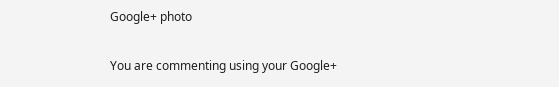Google+ photo

You are commenting using your Google+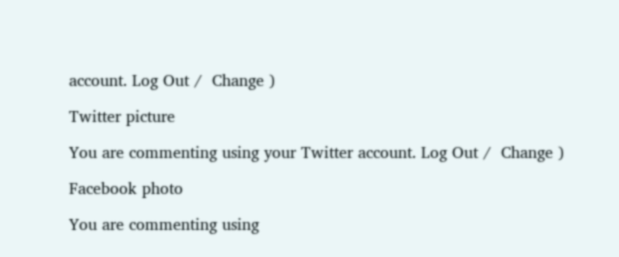account. Log Out /  Change )

Twitter picture

You are commenting using your Twitter account. Log Out /  Change )

Facebook photo

You are commenting using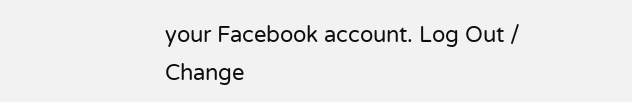your Facebook account. Log Out /  Change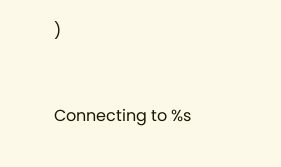)


Connecting to %s